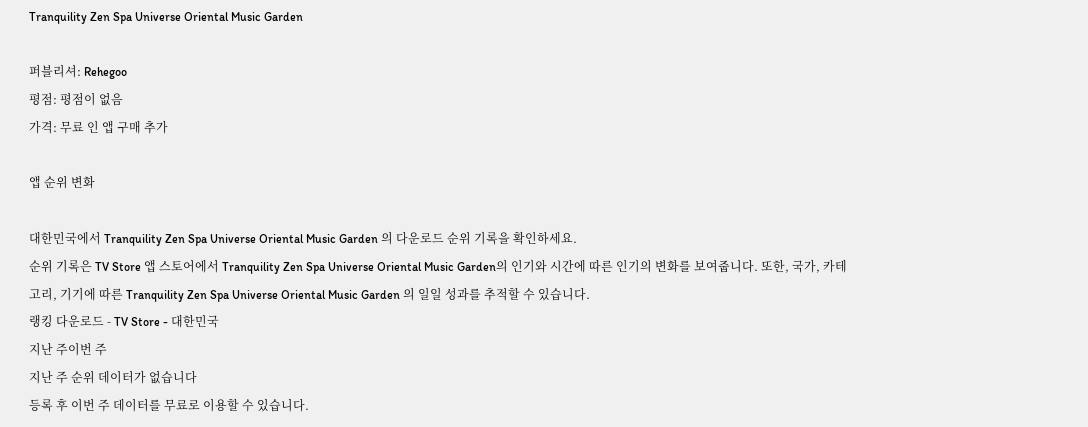Tranquility Zen Spa Universe Oriental Music Garden

퍼블리셔: Rehegoo
평점: 평점이 없음
가격: 무료 인 앱 구매 추가

앱 순위 변화

대한민국에서 Tranquility Zen Spa Universe Oriental Music Garden 의 다운로드 순위 기록을 확인하세요.
순위 기록은 TV Store 앱 스토어에서 Tranquility Zen Spa Universe Oriental Music Garden의 인기와 시간에 따른 인기의 변화를 보여줍니다. 또한, 국가, 카테고리, 기기에 따른 Tranquility Zen Spa Universe Oriental Music Garden 의 일일 성과를 추적할 수 있습니다.
랭킹 다운로드 - TV Store - 대한민국
지난 주이번 주
지난 주 순위 데이터가 없습니다
등록 후 이번 주 데이터를 무료로 이용할 수 있습니다.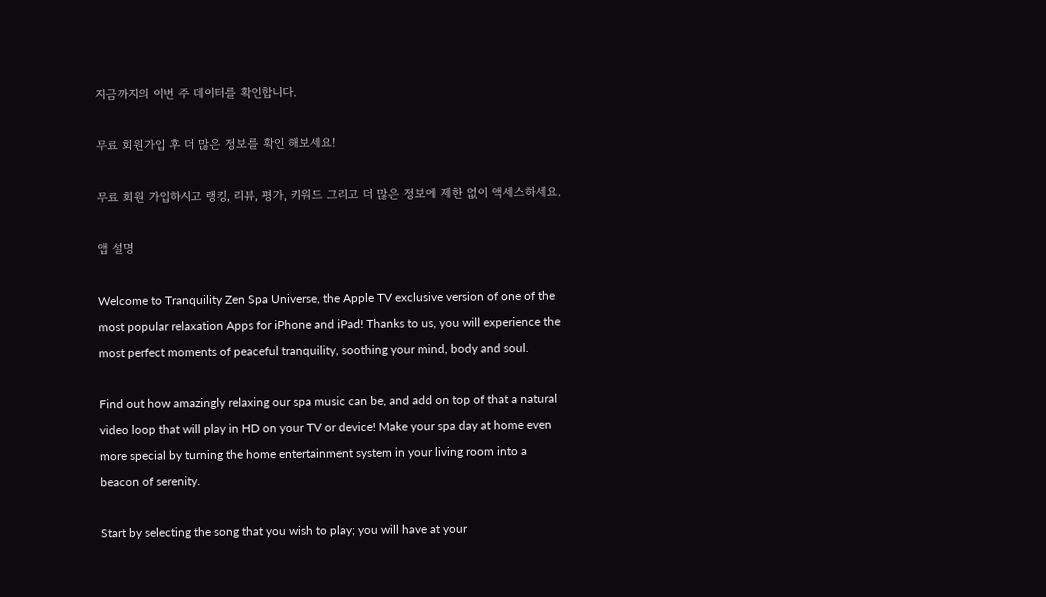지금까지의 이번 주 데이터를 확인합니다.

무료 회원가입 후 더 많은 정보를 확인 해보세요!

무료 회원 가입하시고 랭킹, 리뷰, 평가, 키워드 그리고 더 많은 정보에 제한 없이 액세스하세요.

앱 설명

Welcome to Tranquility Zen Spa Universe, the Apple TV exclusive version of one of the most popular relaxation Apps for iPhone and iPad! Thanks to us, you will experience the most perfect moments of peaceful tranquility, soothing your mind, body and soul.

Find out how amazingly relaxing our spa music can be, and add on top of that a natural video loop that will play in HD on your TV or device! Make your spa day at home even more special by turning the home entertainment system in your living room into a beacon of serenity.

Start by selecting the song that you wish to play; you will have at your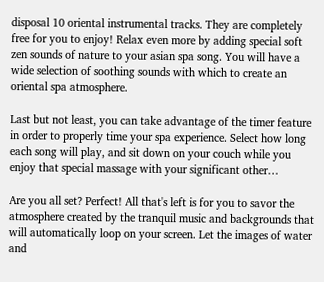disposal 10 oriental instrumental tracks. They are completely free for you to enjoy! Relax even more by adding special soft zen sounds of nature to your asian spa song. You will have a wide selection of soothing sounds with which to create an oriental spa atmosphere.

Last but not least, you can take advantage of the timer feature in order to properly time your spa experience. Select how long each song will play, and sit down on your couch while you enjoy that special massage with your significant other…

Are you all set? Perfect! All that's left is for you to savor the atmosphere created by the tranquil music and backgrounds that will automatically loop on your screen. Let the images of water and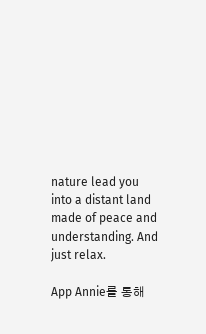nature lead you into a distant land made of peace and understanding. And just relax.

App Annie를 통해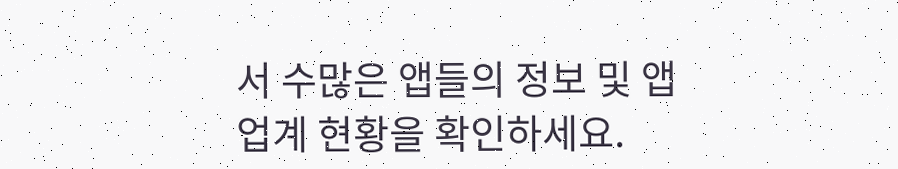서 수많은 앱들의 정보 및 앱 업계 현황을 확인하세요.